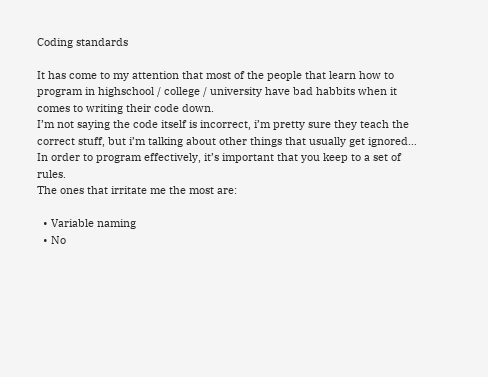Coding standards

It has come to my attention that most of the people that learn how to program in highschool / college / university have bad habbits when it comes to writing their code down.
I’m not saying the code itself is incorrect, i’m pretty sure they teach the correct stuff, but i’m talking about other things that usually get ignored…
In order to program effectively, it’s important that you keep to a set of rules.
The ones that irritate me the most are:

  • Variable naming
  • No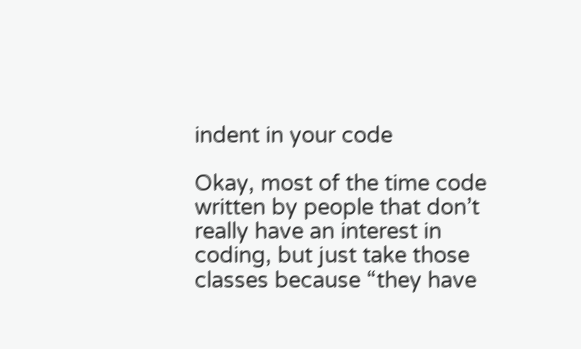indent in your code

Okay, most of the time code written by people that don’t really have an interest in coding, but just take those classes because “they have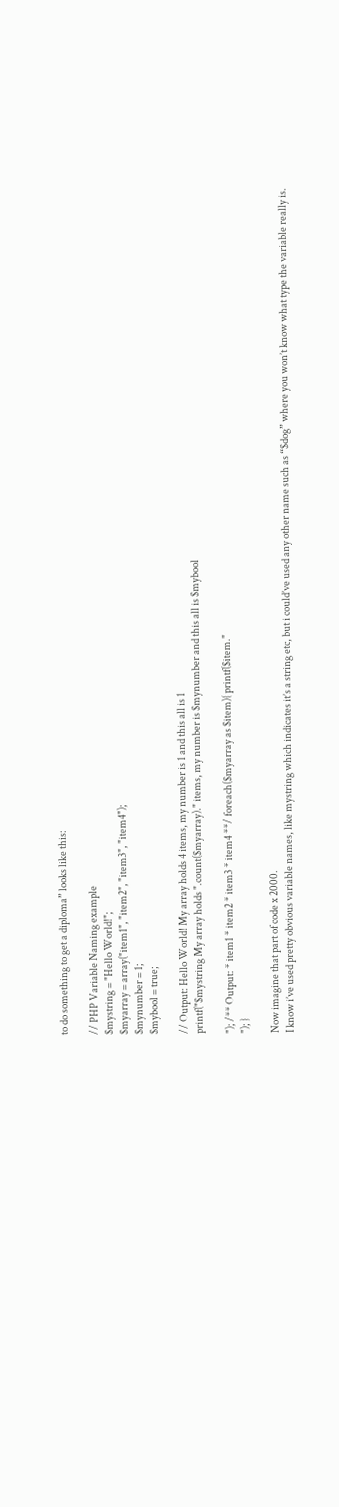to do something to get a diploma” looks like this:

// PHP Variable Naming example
$mystring = "Hello World!";
$myarray = array("item1", "item2", "item3", "item4");
$mynumber = 1;
$mybool = true;

// Output: Hello World! My array holds 4 items, my number is 1 and this all is 1
printf("$mystring My array holds ".count($myarray)." items, my number is $mynumber and this all is $mybool

"); /** Output: * item1 * item2 * item3 * item4 **/ foreach($myarray as $item){ printf($item."
"); }

Now imagine that part of code x 2000.
I know i’ve used pretty obvious variable names, like mystring which indicates it’s a string etc, but i could’ve used any other name such as “$dog” where you won’t know what type the variable really is.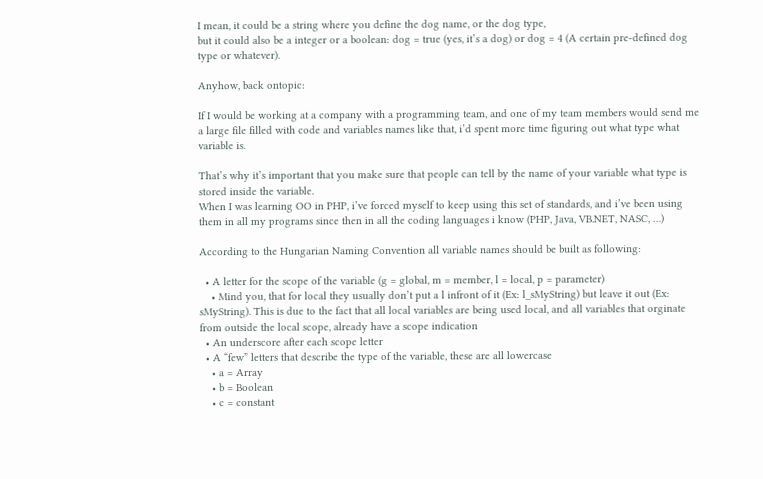I mean, it could be a string where you define the dog name, or the dog type,
but it could also be a integer or a boolean: dog = true (yes, it’s a dog) or dog = 4 (A certain pre-defined dog type or whatever).

Anyhow, back ontopic:

If I would be working at a company with a programming team, and one of my team members would send me a large file filled with code and variables names like that, i’d spent more time figuring out what type what variable is.

That’s why it’s important that you make sure that people can tell by the name of your variable what type is stored inside the variable.
When I was learning OO in PHP, i’ve forced myself to keep using this set of standards, and i’ve been using them in all my programs since then in all the coding languages i know (PHP, Java, VB.NET, NASC, …)

According to the Hungarian Naming Convention all variable names should be built as following:

  • A letter for the scope of the variable (g = global, m = member, l = local, p = parameter)
    • Mind you, that for local they usually don’t put a l infront of it (Ex: l_sMyString) but leave it out (Ex: sMyString). This is due to the fact that all local variables are being used local, and all variables that orginate from outside the local scope, already have a scope indication
  • An underscore after each scope letter
  • A “few” letters that describe the type of the variable, these are all lowercase
    • a = Array
    • b = Boolean
    • c = constant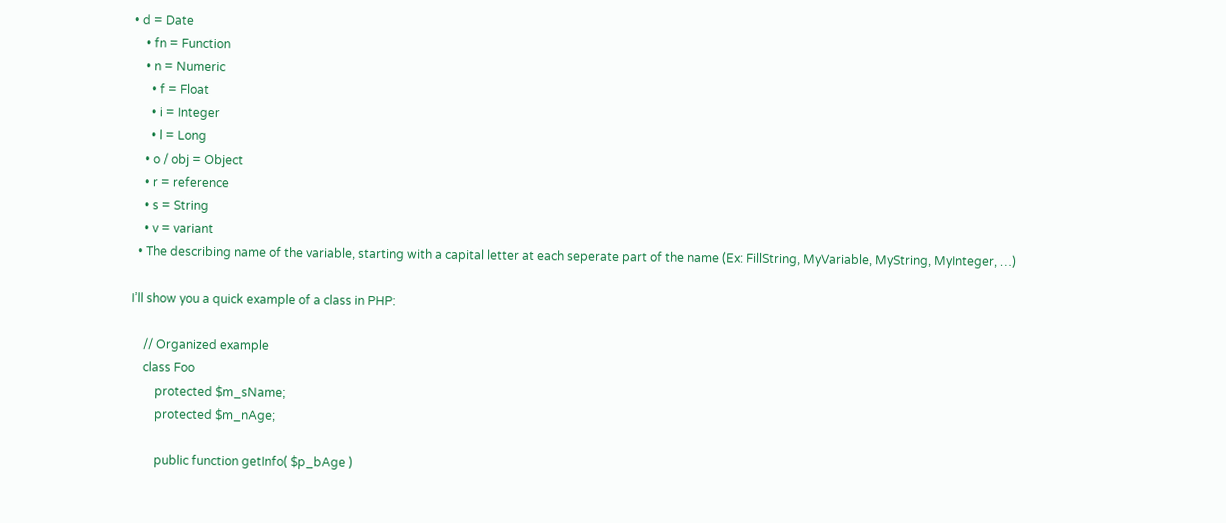• d = Date
    • fn = Function
    • n = Numeric
      • f = Float
      • i = Integer
      • l = Long
    • o / obj = Object
    • r = reference
    • s = String
    • v = variant
  • The describing name of the variable, starting with a capital letter at each seperate part of the name (Ex: FillString, MyVariable, MyString, MyInteger, …)

I’ll show you a quick example of a class in PHP:

    // Organized example
    class Foo
        protected $m_sName;
        protected $m_nAge;

        public function getInfo( $p_bAge )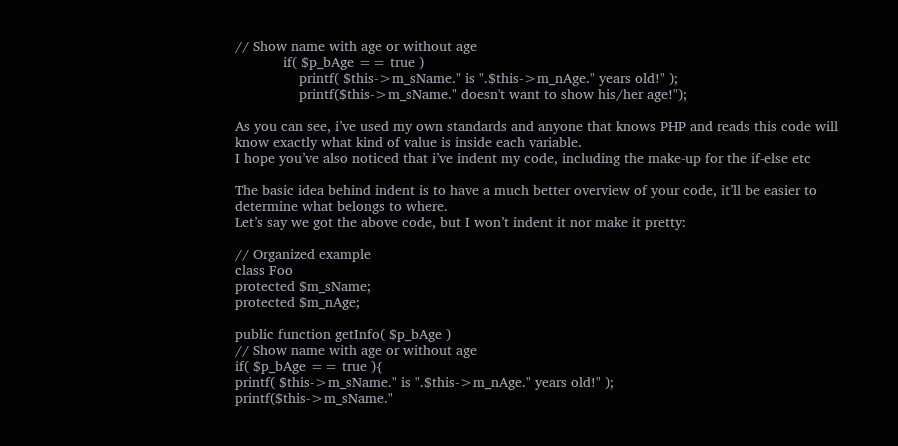// Show name with age or without age
            if( $p_bAge == true )
                printf( $this->m_sName." is ".$this->m_nAge." years old!" );
                printf($this->m_sName." doesn't want to show his/her age!");

As you can see, i’ve used my own standards and anyone that knows PHP and reads this code will know exactly what kind of value is inside each variable.
I hope you’ve also noticed that i’ve indent my code, including the make-up for the if-else etc

The basic idea behind indent is to have a much better overview of your code, it’ll be easier to determine what belongs to where.
Let’s say we got the above code, but I won’t indent it nor make it pretty:

// Organized example
class Foo
protected $m_sName;
protected $m_nAge;

public function getInfo( $p_bAge )
// Show name with age or without age
if( $p_bAge == true ){
printf( $this->m_sName." is ".$this->m_nAge." years old!" );
printf($this->m_sName."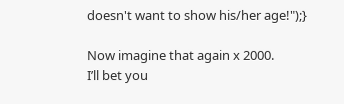doesn't want to show his/her age!");}

Now imagine that again x 2000.
I’ll bet you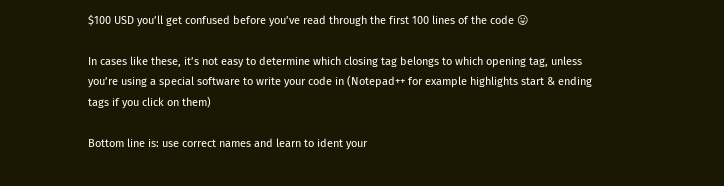$100 USD you’ll get confused before you’ve read through the first 100 lines of the code 😛

In cases like these, it’s not easy to determine which closing tag belongs to which opening tag, unless you’re using a special software to write your code in (Notepad++ for example highlights start & ending tags if you click on them)

Bottom line is: use correct names and learn to ident your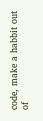code, make a habbit out of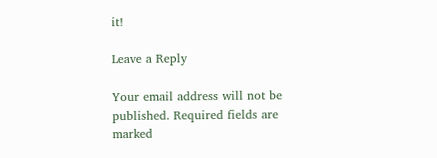it!

Leave a Reply

Your email address will not be published. Required fields are marked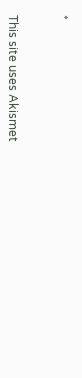*


This site uses Akismet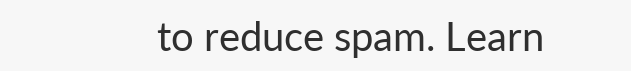to reduce spam. Learn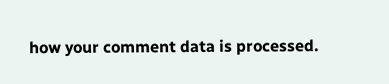how your comment data is processed.